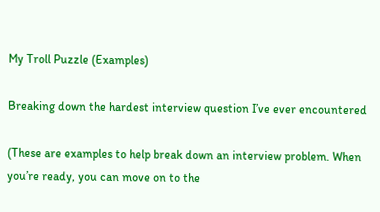My Troll Puzzle (Examples)

Breaking down the hardest interview question I’ve ever encountered

(These are examples to help break down an interview problem. When you’re ready, you can move on to the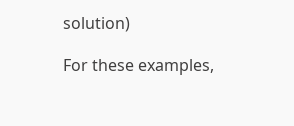solution)

For these examples,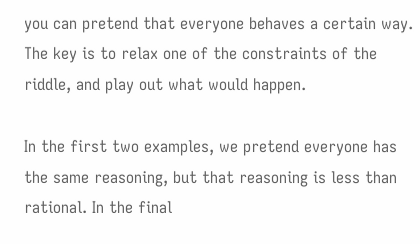you can pretend that everyone behaves a certain way. The key is to relax one of the constraints of the riddle, and play out what would happen.

In the first two examples, we pretend everyone has the same reasoning, but that reasoning is less than rational. In the final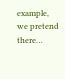example, we pretend there…